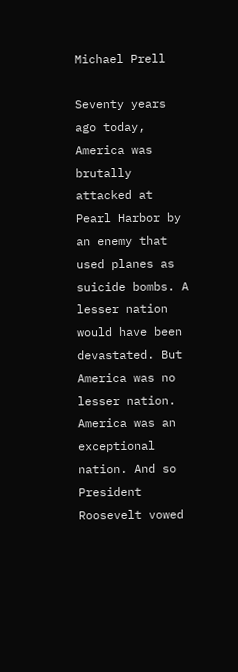Michael Prell

Seventy years ago today, America was brutally attacked at Pearl Harbor by an enemy that used planes as suicide bombs. A lesser nation would have been devastated. But America was no lesser nation. America was an exceptional nation. And so President Roosevelt vowed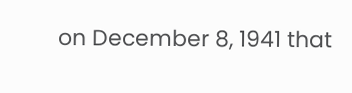on December 8, 1941 that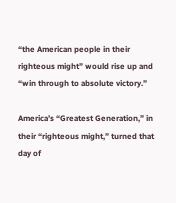“the American people in their righteous might” would rise up and “win through to absolute victory.”

America’s “Greatest Generation,” in their “righteous might,” turned that day of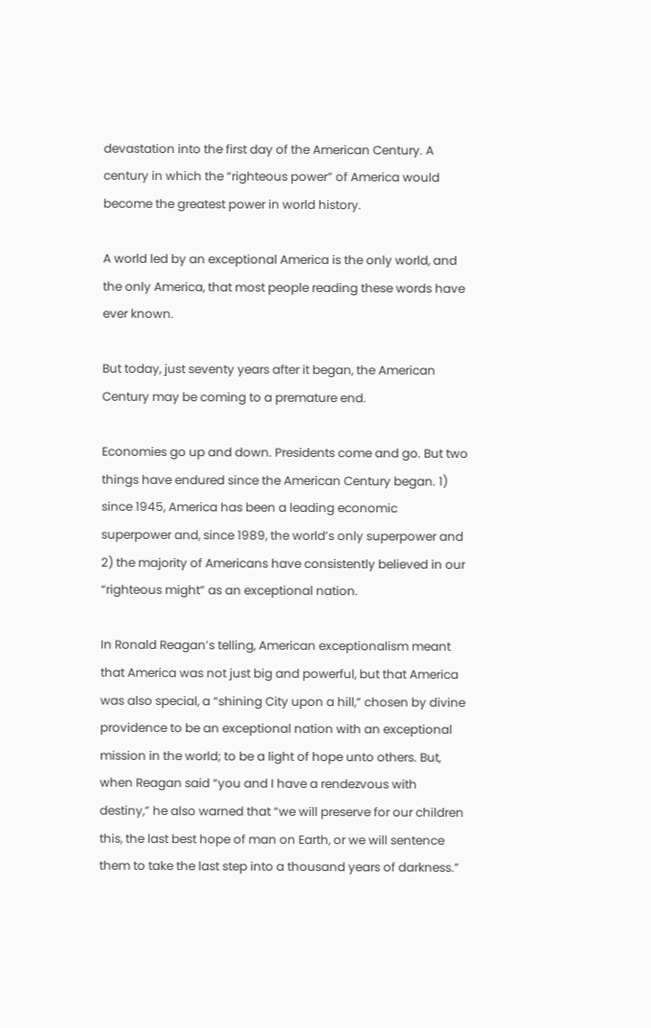devastation into the first day of the American Century. A century in which the “righteous power” of America would become the greatest power in world history.

A world led by an exceptional America is the only world, and the only America, that most people reading these words have ever known.

But today, just seventy years after it began, the American Century may be coming to a premature end.

Economies go up and down. Presidents come and go. But two things have endured since the American Century began. 1) since 1945, America has been a leading economic superpower and, since 1989, the world’s only superpower and 2) the majority of Americans have consistently believed in our “righteous might” as an exceptional nation.

In Ronald Reagan’s telling, American exceptionalism meant that America was not just big and powerful, but that America was also special, a “shining City upon a hill,” chosen by divine providence to be an exceptional nation with an exceptional mission in the world; to be a light of hope unto others. But, when Reagan said “you and I have a rendezvous with destiny,” he also warned that “we will preserve for our children this, the last best hope of man on Earth, or we will sentence them to take the last step into a thousand years of darkness.”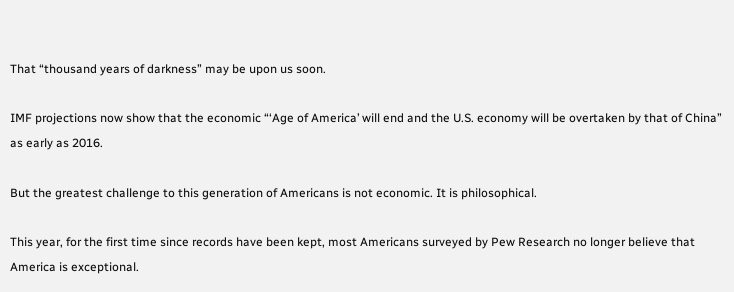That “thousand years of darkness” may be upon us soon.

IMF projections now show that the economic “‘Age of America’ will end and the U.S. economy will be overtaken by that of China” as early as 2016.

But the greatest challenge to this generation of Americans is not economic. It is philosophical.

This year, for the first time since records have been kept, most Americans surveyed by Pew Research no longer believe that America is exceptional.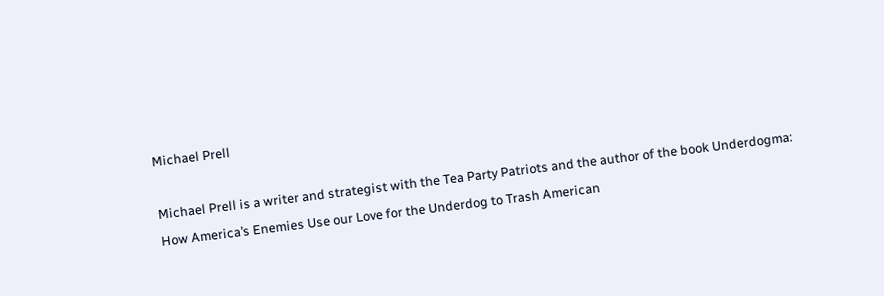Michael Prell

Michael Prell is a writer and strategist with the Tea Party Patriots and the author of the book Underdogma: How America’s Enemies Use our Love for the Underdog to Trash American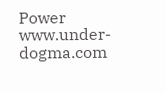Power www.under-dogma.com